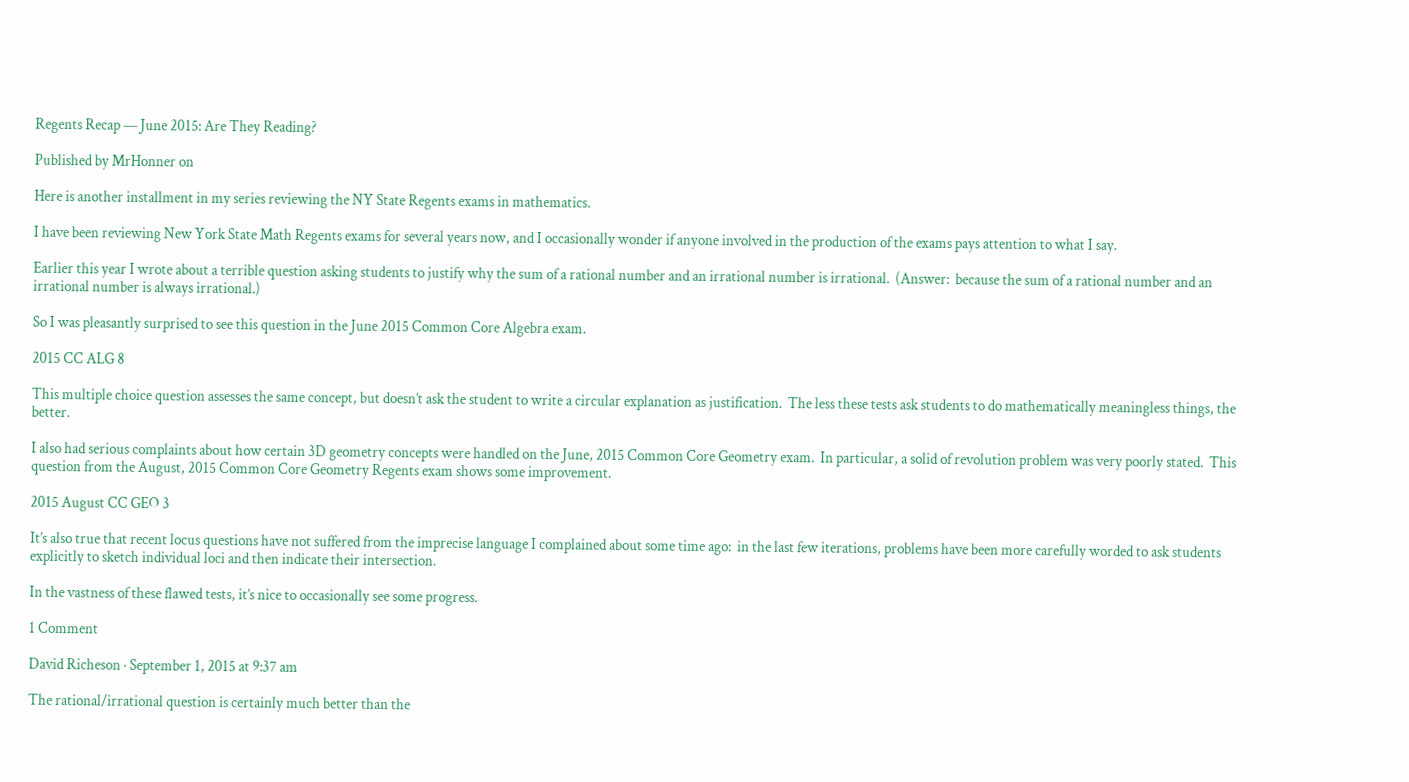Regents Recap — June 2015: Are They Reading?

Published by MrHonner on

Here is another installment in my series reviewing the NY State Regents exams in mathematics.

I have been reviewing New York State Math Regents exams for several years now, and I occasionally wonder if anyone involved in the production of the exams pays attention to what I say.

Earlier this year I wrote about a terrible question asking students to justify why the sum of a rational number and an irrational number is irrational.  (Answer:  because the sum of a rational number and an irrational number is always irrational.)

So I was pleasantly surprised to see this question in the June 2015 Common Core Algebra exam.

2015 CC ALG 8

This multiple choice question assesses the same concept, but doesn’t ask the student to write a circular explanation as justification.  The less these tests ask students to do mathematically meaningless things, the better.

I also had serious complaints about how certain 3D geometry concepts were handled on the June, 2015 Common Core Geometry exam.  In particular, a solid of revolution problem was very poorly stated.  This question from the August, 2015 Common Core Geometry Regents exam shows some improvement.

2015 August CC GEO 3

It’s also true that recent locus questions have not suffered from the imprecise language I complained about some time ago:  in the last few iterations, problems have been more carefully worded to ask students explicitly to sketch individual loci and then indicate their intersection.

In the vastness of these flawed tests, it’s nice to occasionally see some progress.

1 Comment

David Richeson · September 1, 2015 at 9:37 am

The rational/irrational question is certainly much better than the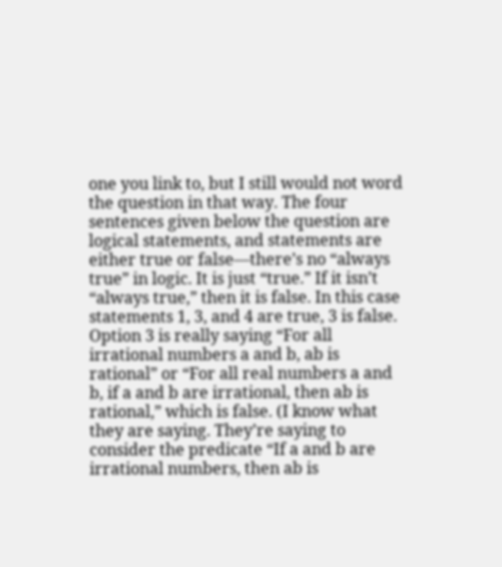one you link to, but I still would not word the question in that way. The four sentences given below the question are logical statements, and statements are either true or false—there’s no “always true” in logic. It is just “true.” If it isn’t “always true,” then it is false. In this case statements 1, 3, and 4 are true, 3 is false. Option 3 is really saying “For all irrational numbers a and b, ab is rational” or “For all real numbers a and b, if a and b are irrational, then ab is rational,” which is false. (I know what they are saying. They’re saying to consider the predicate “If a and b are irrational numbers, then ab is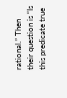rational.” Then their question is “Is this predicate true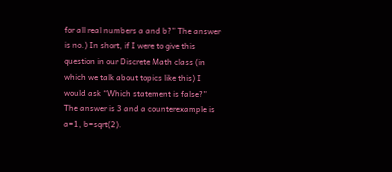for all real numbers a and b?” The answer is no.) In short, if I were to give this question in our Discrete Math class (in which we talk about topics like this) I would ask “Which statement is false?” The answer is 3 and a counterexample is a=1, b=sqrt(2).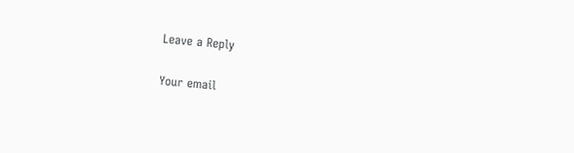Leave a Reply

Your email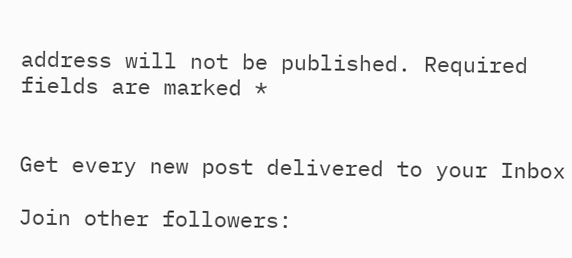address will not be published. Required fields are marked *


Get every new post delivered to your Inbox

Join other followers: